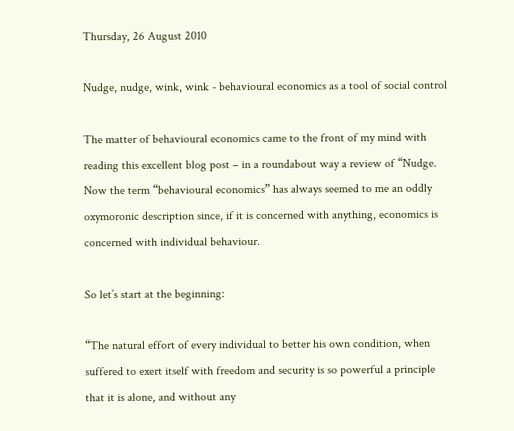Thursday, 26 August 2010

Nudge, nudge, wink, wink - behavioural economics as a tool of social control

The matter of behavioural economics came to the front of my mind with reading this excellent blog post – in a roundabout way a review of “Nudge. Now the term “behavioural economics” has always seemed to me an oddly oxymoronic description since, if it is concerned with anything, economics is concerned with individual behaviour.

So let’s start at the beginning:

“The natural effort of every individual to better his own condition, when suffered to exert itself with freedom and security is so powerful a principle that it is alone, and without any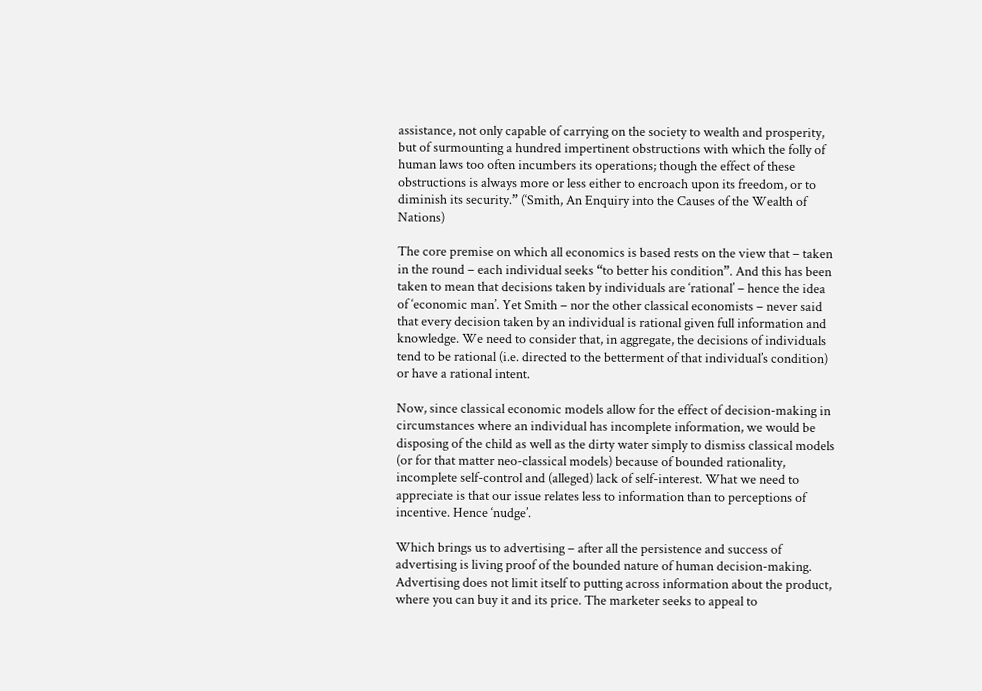assistance, not only capable of carrying on the society to wealth and prosperity, but of surmounting a hundred impertinent obstructions with which the folly of human laws too often incumbers its operations; though the effect of these obstructions is always more or less either to encroach upon its freedom, or to diminish its security.” (‘Smith, An Enquiry into the Causes of the Wealth of Nations)

The core premise on which all economics is based rests on the view that – taken in the round – each individual seeks “to better his condition”. And this has been taken to mean that decisions taken by individuals are ‘rational’ – hence the idea of ‘economic man’. Yet Smith – nor the other classical economists – never said that every decision taken by an individual is rational given full information and knowledge. We need to consider that, in aggregate, the decisions of individuals tend to be rational (i.e. directed to the betterment of that individual’s condition) or have a rational intent.

Now, since classical economic models allow for the effect of decision-making in circumstances where an individual has incomplete information, we would be disposing of the child as well as the dirty water simply to dismiss classical models (or for that matter neo-classical models) because of bounded rationality, incomplete self-control and (alleged) lack of self-interest. What we need to appreciate is that our issue relates less to information than to perceptions of incentive. Hence ‘nudge’.

Which brings us to advertising – after all the persistence and success of advertising is living proof of the bounded nature of human decision-making. Advertising does not limit itself to putting across information about the product, where you can buy it and its price. The marketer seeks to appeal to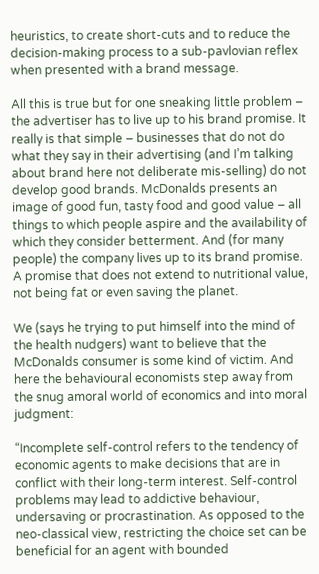heuristics, to create short-cuts and to reduce the decision-making process to a sub-pavlovian reflex when presented with a brand message.

All this is true but for one sneaking little problem – the advertiser has to live up to his brand promise. It really is that simple – businesses that do not do what they say in their advertising (and I’m talking about brand here not deliberate mis-selling) do not develop good brands. McDonalds presents an image of good fun, tasty food and good value – all things to which people aspire and the availability of which they consider betterment. And (for many people) the company lives up to its brand promise. A promise that does not extend to nutritional value, not being fat or even saving the planet.

We (says he trying to put himself into the mind of the health nudgers) want to believe that the McDonalds consumer is some kind of victim. And here the behavioural economists step away from the snug amoral world of economics and into moral judgment:

“Incomplete self-control refers to the tendency of economic agents to make decisions that are in conflict with their long-term interest. Self-control problems may lead to addictive behaviour, undersaving or procrastination. As opposed to the neo-classical view, restricting the choice set can be beneficial for an agent with bounded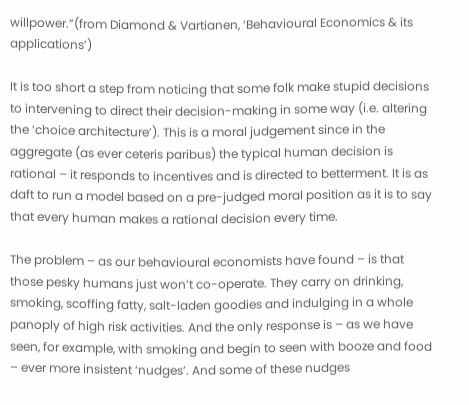willpower.”(from Diamond & Vartianen, ‘Behavioural Economics & its applications’)

It is too short a step from noticing that some folk make stupid decisions to intervening to direct their decision-making in some way (i.e. altering the ‘choice architecture’). This is a moral judgement since in the aggregate (as ever ceteris paribus) the typical human decision is rational – it responds to incentives and is directed to betterment. It is as daft to run a model based on a pre-judged moral position as it is to say that every human makes a rational decision every time.

The problem – as our behavioural economists have found – is that those pesky humans just won’t co-operate. They carry on drinking, smoking, scoffing fatty, salt-laden goodies and indulging in a whole panoply of high risk activities. And the only response is – as we have seen, for example, with smoking and begin to seen with booze and food – ever more insistent ‘nudges’. And some of these nudges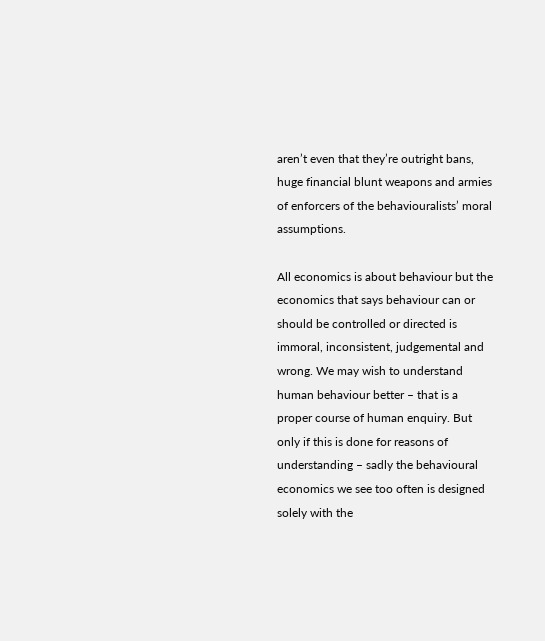aren’t even that they’re outright bans, huge financial blunt weapons and armies of enforcers of the behaviouralists’ moral assumptions.

All economics is about behaviour but the economics that says behaviour can or should be controlled or directed is immoral, inconsistent, judgemental and wrong. We may wish to understand human behaviour better – that is a proper course of human enquiry. But only if this is done for reasons of understanding – sadly the behavioural economics we see too often is designed solely with the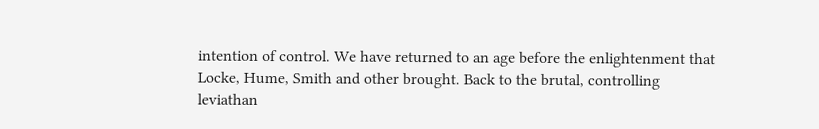intention of control. We have returned to an age before the enlightenment that Locke, Hume, Smith and other brought. Back to the brutal, controlling leviathan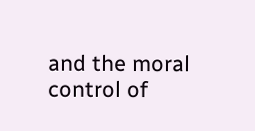and the moral control of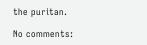the puritan.

No comments: